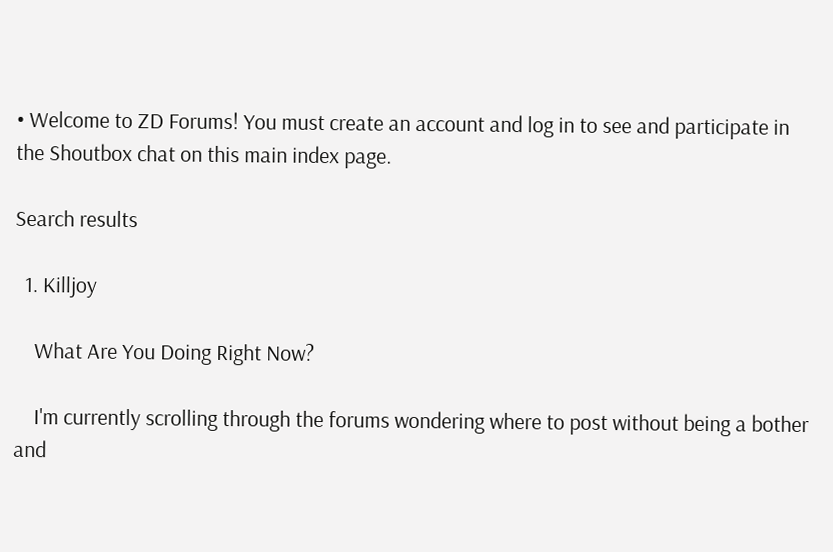• Welcome to ZD Forums! You must create an account and log in to see and participate in the Shoutbox chat on this main index page.

Search results

  1. Killjoy

    What Are You Doing Right Now?

    I'm currently scrolling through the forums wondering where to post without being a bother and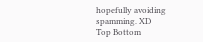hopefully avoiding spamming. XD
Top Bottom